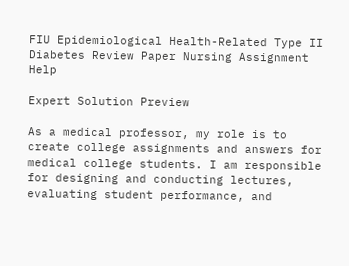FIU Epidemiological Health-Related Type II Diabetes Review Paper Nursing Assignment Help

Expert Solution Preview

As a medical professor, my role is to create college assignments and answers for medical college students. I am responsible for designing and conducting lectures, evaluating student performance, and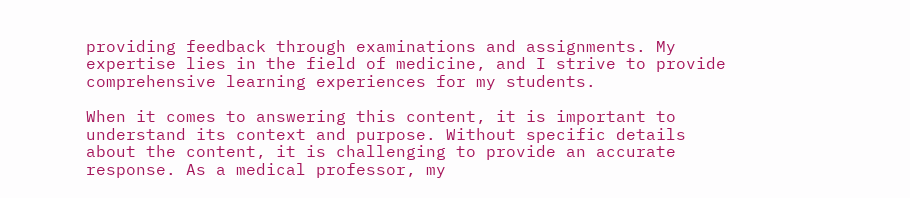providing feedback through examinations and assignments. My expertise lies in the field of medicine, and I strive to provide comprehensive learning experiences for my students.

When it comes to answering this content, it is important to understand its context and purpose. Without specific details about the content, it is challenging to provide an accurate response. As a medical professor, my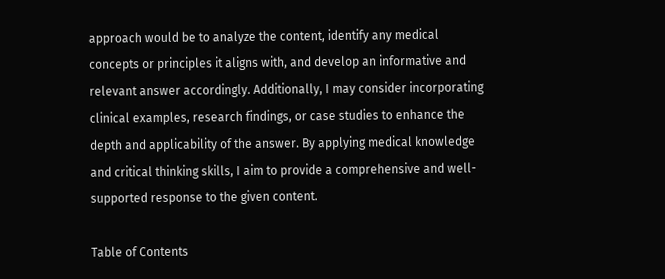approach would be to analyze the content, identify any medical concepts or principles it aligns with, and develop an informative and relevant answer accordingly. Additionally, I may consider incorporating clinical examples, research findings, or case studies to enhance the depth and applicability of the answer. By applying medical knowledge and critical thinking skills, I aim to provide a comprehensive and well-supported response to the given content.

Table of Contents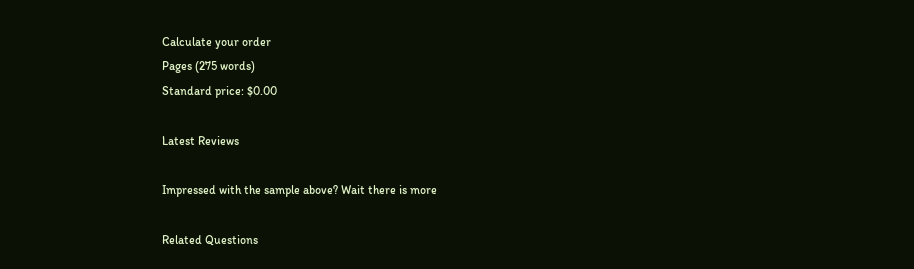Calculate your order
Pages (275 words)
Standard price: $0.00

Latest Reviews

Impressed with the sample above? Wait there is more

Related Questions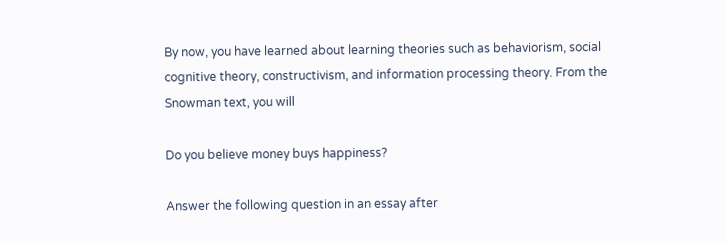By now, you have learned about learning theories such as behaviorism, social cognitive theory, constructivism, and information processing theory. From the Snowman text, you will

Do you believe money buys happiness?

Answer the following question in an essay after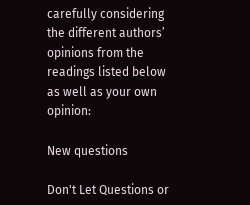carefully considering the different authors’ opinions from the readings listed below as well as your own opinion:

New questions

Don't Let Questions or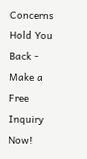Concerns Hold You Back - Make a Free Inquiry Now!